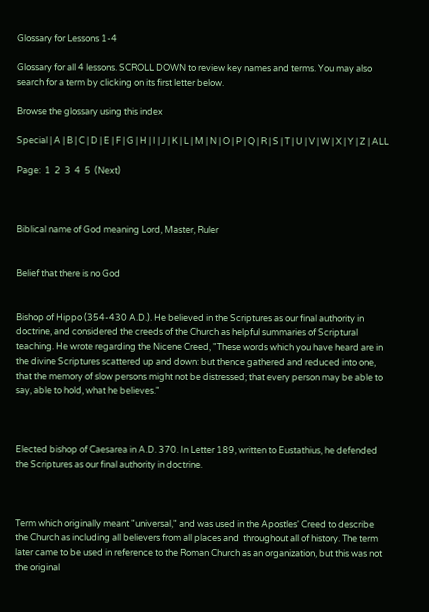Glossary for Lessons 1-4

Glossary for all 4 lessons. SCROLL DOWN to review key names and terms. You may also search for a term by clicking on its first letter below.

Browse the glossary using this index

Special | A | B | C | D | E | F | G | H | I | J | K | L | M | N | O | P | Q | R | S | T | U | V | W | X | Y | Z | ALL

Page:  1  2  3  4  5  (Next)



Biblical name of God meaning Lord, Master, Ruler


Belief that there is no God


Bishop of Hippo (354-430 A.D.). He believed in the Scriptures as our final authority in doctrine, and considered the creeds of the Church as helpful summaries of Scriptural teaching. He wrote regarding the Nicene Creed, "These words which you have heard are in the divine Scriptures scattered up and down: but thence gathered and reduced into one, that the memory of slow persons might not be distressed; that every person may be able to say, able to hold, what he believes."



Elected bishop of Caesarea in A.D. 370. In Letter 189, written to Eustathius, he defended the Scriptures as our final authority in doctrine.



Term which originally meant "universal," and was used in the Apostles' Creed to describe the Church as including all believers from all places and  throughout all of history. The term later came to be used in reference to the Roman Church as an organization, but this was not the original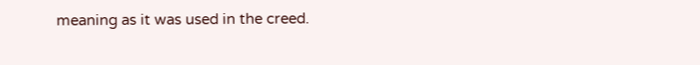meaning as it was used in the creed.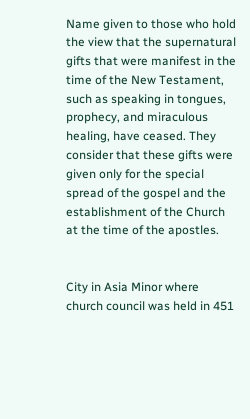Name given to those who hold the view that the supernatural gifts that were manifest in the time of the New Testament, such as speaking in tongues, prophecy, and miraculous healing, have ceased. They consider that these gifts were given only for the special spread of the gospel and the establishment of the Church at the time of the apostles.


City in Asia Minor where church council was held in 451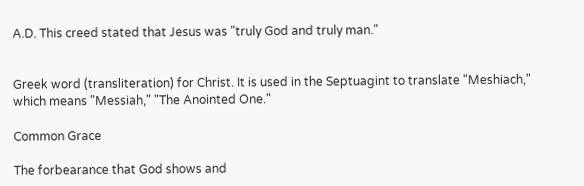A.D. This creed stated that Jesus was "truly God and truly man."


Greek word (transliteration) for Christ. It is used in the Septuagint to translate "Meshiach," which means "Messiah," "The Anointed One."

Common Grace

The forbearance that God shows and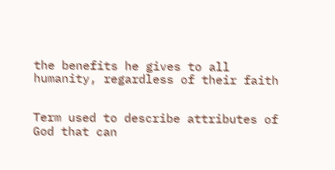the benefits he gives to all humanity, regardless of their faith


Term used to describe attributes of God that can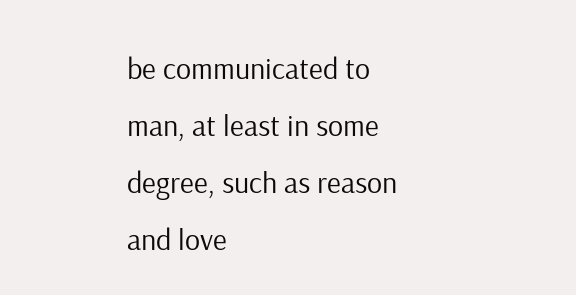be communicated to man, at least in some degree, such as reason and love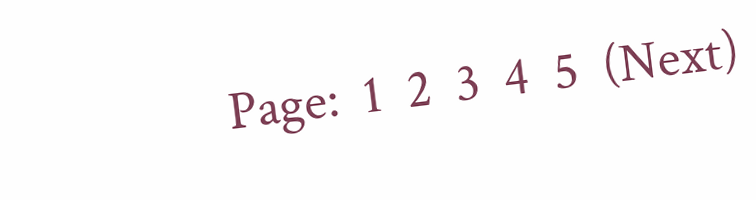Page:  1  2  3  4  5  (Next)